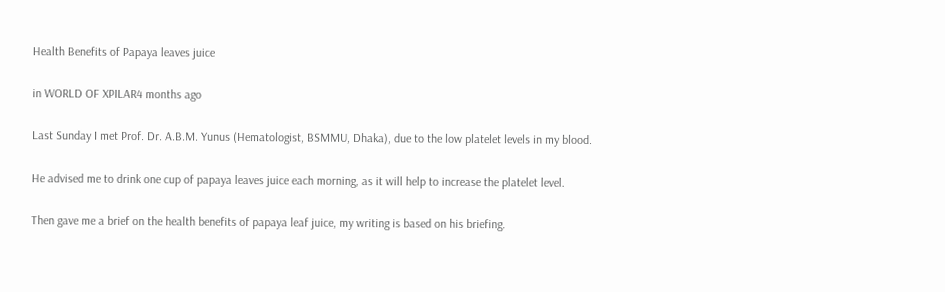Health Benefits of Papaya leaves juice

in WORLD OF XPILAR4 months ago

Last Sunday I met Prof. Dr. A.B.M. Yunus (Hematologist, BSMMU, Dhaka), due to the low platelet levels in my blood.

He advised me to drink one cup of papaya leaves juice each morning, as it will help to increase the platelet level.

Then gave me a brief on the health benefits of papaya leaf juice, my writing is based on his briefing.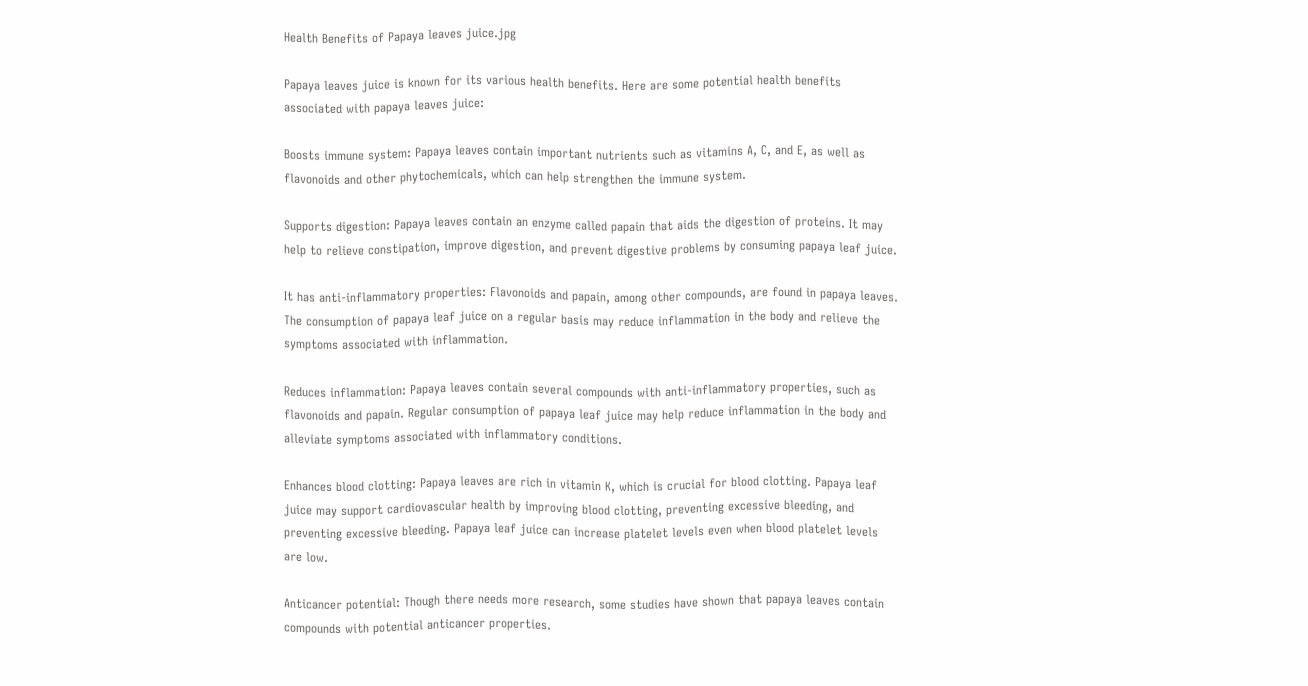Health Benefits of Papaya leaves juice.jpg

Papaya leaves juice is known for its various health benefits. Here are some potential health benefits associated with papaya leaves juice:

Boosts immune system: Papaya leaves contain important nutrients such as vitamins A, C, and E, as well as flavonoids and other phytochemicals, which can help strengthen the immune system.

Supports digestion: Papaya leaves contain an enzyme called papain that aids the digestion of proteins. It may help to relieve constipation, improve digestion, and prevent digestive problems by consuming papaya leaf juice.

It has anti-inflammatory properties: Flavonoids and papain, among other compounds, are found in papaya leaves. The consumption of papaya leaf juice on a regular basis may reduce inflammation in the body and relieve the symptoms associated with inflammation.

Reduces inflammation: Papaya leaves contain several compounds with anti-inflammatory properties, such as flavonoids and papain. Regular consumption of papaya leaf juice may help reduce inflammation in the body and alleviate symptoms associated with inflammatory conditions.

Enhances blood clotting: Papaya leaves are rich in vitamin K, which is crucial for blood clotting. Papaya leaf juice may support cardiovascular health by improving blood clotting, preventing excessive bleeding, and preventing excessive bleeding. Papaya leaf juice can increase platelet levels even when blood platelet levels are low.

Anticancer potential: Though there needs more research, some studies have shown that papaya leaves contain compounds with potential anticancer properties.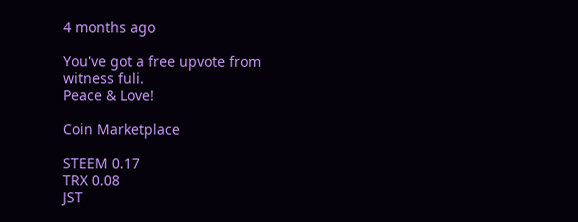4 months ago

You've got a free upvote from witness fuli.
Peace & Love!

Coin Marketplace

STEEM 0.17
TRX 0.08
JST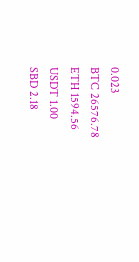0.023
BTC 26576.78
ETH 1594.56
USDT 1.00
SBD 2.18